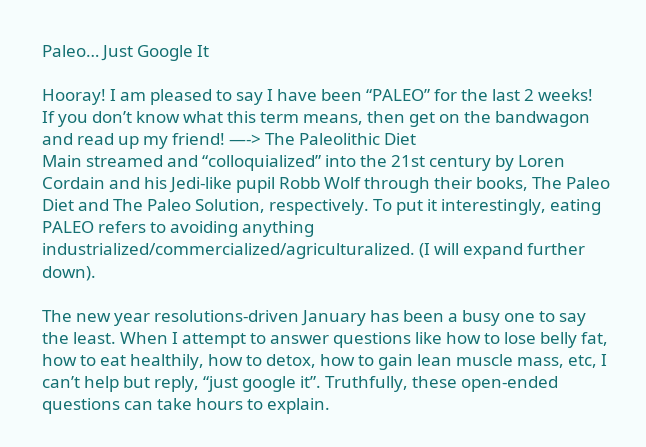Paleo… Just Google It

Hooray! I am pleased to say I have been “PALEO” for the last 2 weeks!
If you don’t know what this term means, then get on the bandwagon and read up my friend! —-> The Paleolithic Diet
Main streamed and “colloquialized” into the 21st century by Loren Cordain and his Jedi-like pupil Robb Wolf through their books, The Paleo Diet and The Paleo Solution, respectively. To put it interestingly, eating PALEO refers to avoiding anything industrialized/commercialized/agriculturalized. (I will expand further down).

The new year resolutions-driven January has been a busy one to say the least. When I attempt to answer questions like how to lose belly fat, how to eat healthily, how to detox, how to gain lean muscle mass, etc, I can’t help but reply, “just google it”. Truthfully, these open-ended questions can take hours to explain.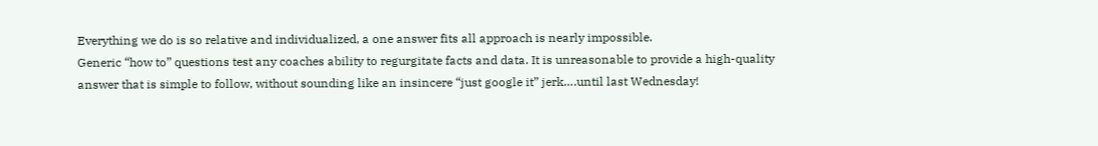Everything we do is so relative and individualized, a one answer fits all approach is nearly impossible.
Generic “how to” questions test any coaches ability to regurgitate facts and data. It is unreasonable to provide a high-quality answer that is simple to follow, without sounding like an insincere “just google it” jerk….until last Wednesday!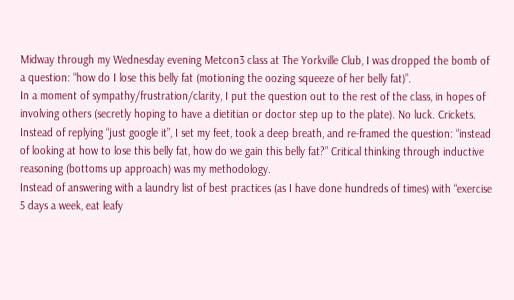Midway through my Wednesday evening Metcon3 class at The Yorkville Club, I was dropped the bomb of a question: “how do I lose this belly fat (motioning the oozing squeeze of her belly fat)”.
In a moment of sympathy/frustration/clarity, I put the question out to the rest of the class, in hopes of involving others (secretly hoping to have a dietitian or doctor step up to the plate). No luck. Crickets.
Instead of replying “just google it”, I set my feet, took a deep breath, and re-framed the question: “instead of looking at how to lose this belly fat, how do we gain this belly fat?” Critical thinking through inductive reasoning (bottoms up approach) was my methodology.
Instead of answering with a laundry list of best practices (as I have done hundreds of times) with “exercise 5 days a week, eat leafy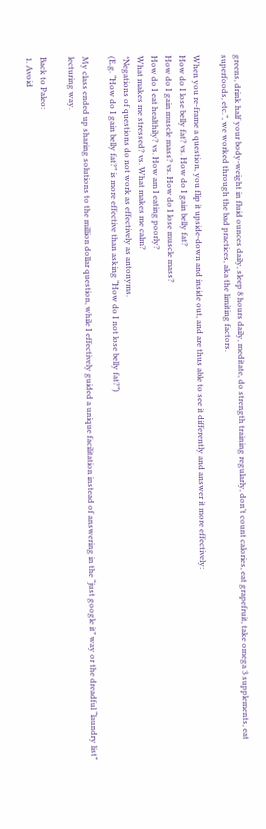greens, drink half your body-weight in fluid ounces daily, sleep 8 hours daily, meditate, do strength training regularly, don’t count calories, eat grapefruit, take omega 3 supplements, eat superfoods, etc.”, we worked through the bad practices, aka the limiting factors.

When you re-frame a question, you flip it upside-down and inside out, and are thus able to see it differently and answer it more effectively:
How do I lose belly fat? vs. How do I gain belly fat?
How do I gain muscle mass? vs. How do I lose muscle mass?
How do I eat healthily? vs. How am I eating poorly?
What makes me stressed? vs. What makes me calm?
*Negations of questions do not work as effectively as antonyms.
(E.g. “How do I gain belly fat?” is more effective than asking “How do I not lose belly fat?”)

My class ended up sharing solutions to the million dollar question, while I effectively guided a unique facilitation instead of answering in the “just google it” way or the dreadful “laundry list” lecturing way.

Back to Paleo:
1. Avoid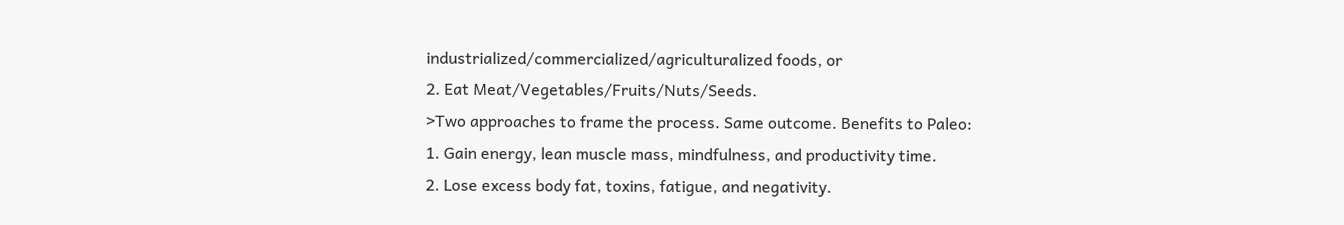industrialized/commercialized/agriculturalized foods, or
2. Eat Meat/Vegetables/Fruits/Nuts/Seeds.
>Two approaches to frame the process. Same outcome. Benefits to Paleo:
1. Gain energy, lean muscle mass, mindfulness, and productivity time.
2. Lose excess body fat, toxins, fatigue, and negativity.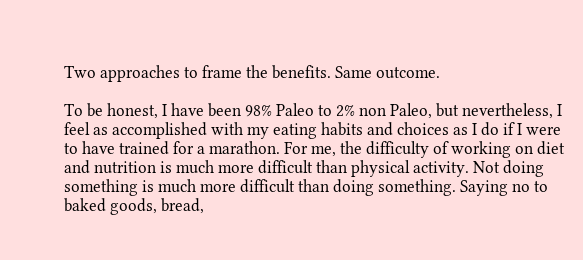Two approaches to frame the benefits. Same outcome.

To be honest, I have been 98% Paleo to 2% non Paleo, but nevertheless, I feel as accomplished with my eating habits and choices as I do if I were to have trained for a marathon. For me, the difficulty of working on diet and nutrition is much more difficult than physical activity. Not doing something is much more difficult than doing something. Saying no to baked goods, bread,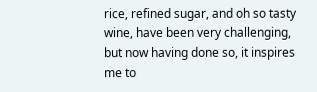rice, refined sugar, and oh so tasty wine, have been very challenging, but now having done so, it inspires me to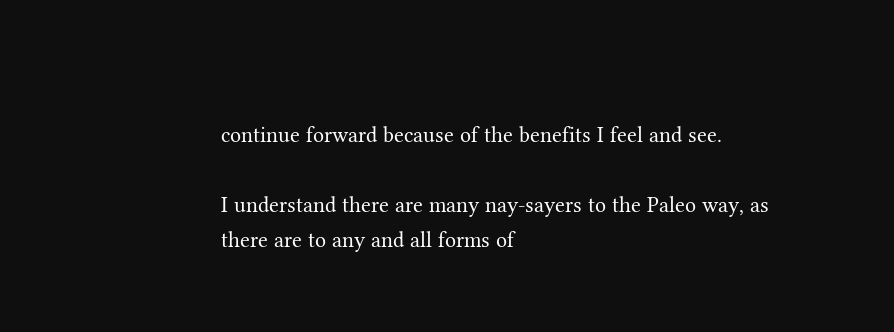continue forward because of the benefits I feel and see.

I understand there are many nay-sayers to the Paleo way, as there are to any and all forms of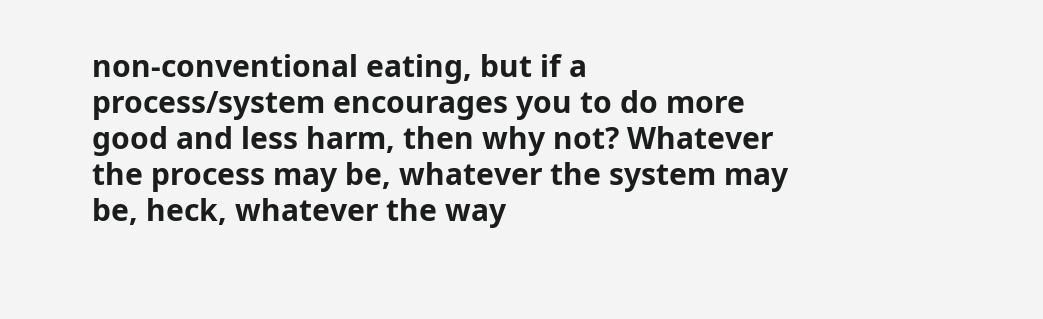non-conventional eating, but if a process/system encourages you to do more good and less harm, then why not? Whatever the process may be, whatever the system may be, heck, whatever the way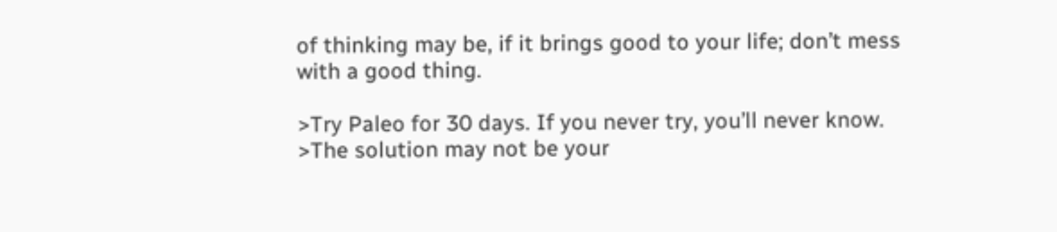of thinking may be, if it brings good to your life; don’t mess with a good thing.

>Try Paleo for 30 days. If you never try, you’ll never know.
>The solution may not be your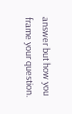answer but how you frame your question.